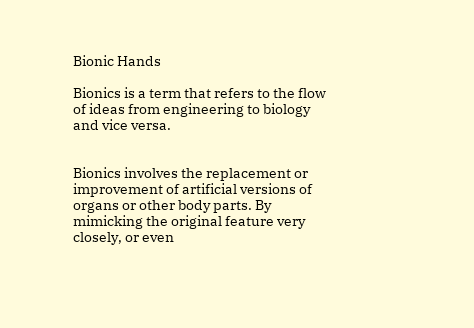Bionic Hands

Bionics is a term that refers to the flow of ideas from engineering to biology and vice versa.


Bionics involves the replacement or improvement of artificial versions of organs or other body parts. By mimicking the original feature very closely, or even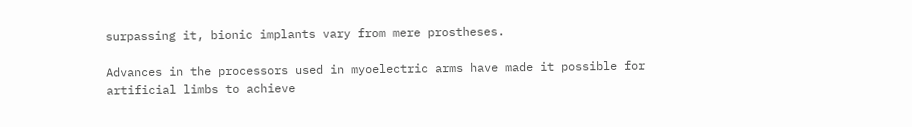surpassing it, bionic implants vary from mere prostheses.

Advances in the processors used in myoelectric arms have made it possible for artificial limbs to achieve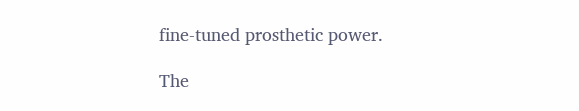fine-tuned prosthetic power.

The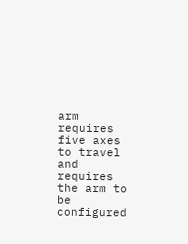arm requires five axes to travel and requires the arm to be configured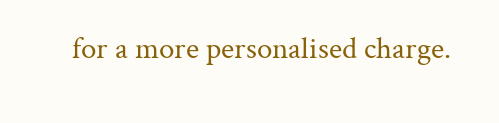for a more personalised charge.